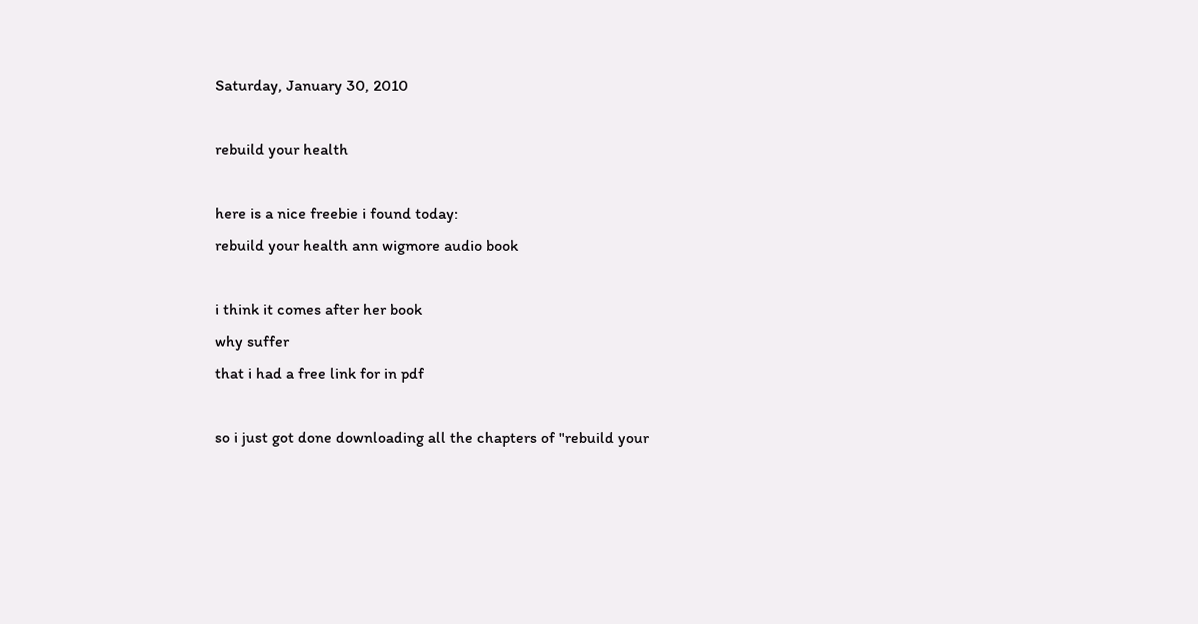Saturday, January 30, 2010

rebuild your health

here is a nice freebie i found today:
rebuild your health ann wigmore audio book

i think it comes after her book
why suffer
that i had a free link for in pdf

so i just got done downloading all the chapters of "rebuild your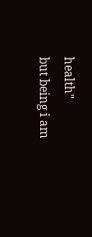health"
but being i am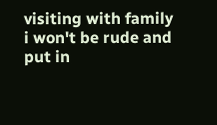visiting with family
i won't be rude and put in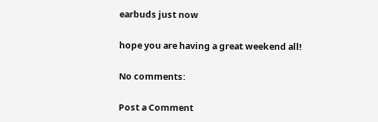earbuds just now

hope you are having a great weekend all!

No comments:

Post a Comment